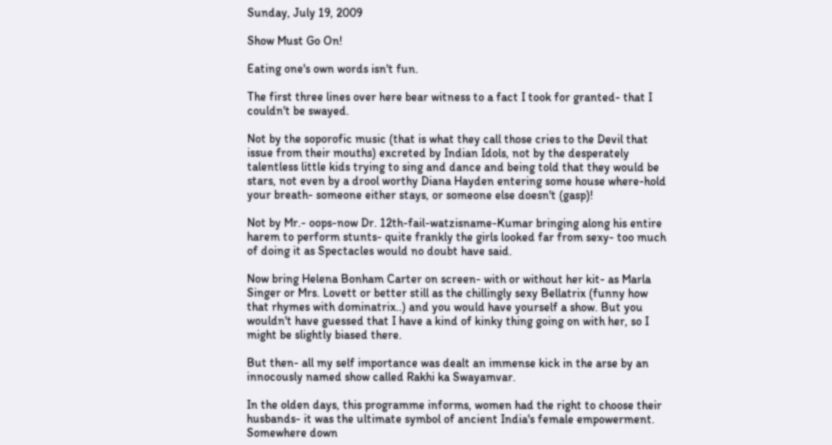Sunday, July 19, 2009

Show Must Go On!

Eating one's own words isn't fun.

The first three lines over here bear witness to a fact I took for granted- that I couldn't be swayed.

Not by the soporofic music (that is what they call those cries to the Devil that issue from their mouths) excreted by Indian Idols, not by the desperately talentless little kids trying to sing and dance and being told that they would be stars, not even by a drool worthy Diana Hayden entering some house where-hold your breath- someone either stays, or someone else doesn't (gasp)!

Not by Mr.- oops-now Dr. 12th-fail-watzisname-Kumar bringing along his entire harem to perform stunts- quite frankly the girls looked far from sexy- too much of doing it as Spectacles would no doubt have said.

Now bring Helena Bonham Carter on screen- with or without her kit- as Marla Singer or Mrs. Lovett or better still as the chillingly sexy Bellatrix (funny how that rhymes with dominatrix..) and you would have yourself a show. But you wouldn't have guessed that I have a kind of kinky thing going on with her, so I might be slightly biased there.

But then- all my self importance was dealt an immense kick in the arse by an innocously named show called Rakhi ka Swayamvar.

In the olden days, this programme informs, women had the right to choose their husbands- it was the ultimate symbol of ancient India's female empowerment. Somewhere down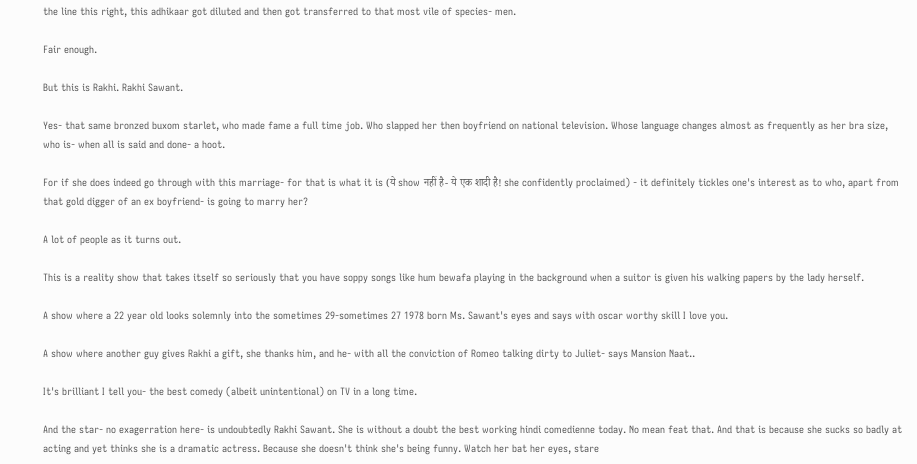the line this right, this adhikaar got diluted and then got transferred to that most vile of species- men.

Fair enough.

But this is Rakhi. Rakhi Sawant.

Yes- that same bronzed buxom starlet, who made fame a full time job. Who slapped her then boyfriend on national television. Whose language changes almost as frequently as her bra size, who is- when all is said and done- a hoot.

For if she does indeed go through with this marriage- for that is what it is (ये show नहीं है- ये एक शादी है! she confidently proclaimed) - it definitely tickles one's interest as to who, apart from that gold digger of an ex boyfriend- is going to marry her?

A lot of people as it turns out.

This is a reality show that takes itself so seriously that you have soppy songs like hum bewafa playing in the background when a suitor is given his walking papers by the lady herself.

A show where a 22 year old looks solemnly into the sometimes 29-sometimes 27 1978 born Ms. Sawant's eyes and says with oscar worthy skill I love you.

A show where another guy gives Rakhi a gift, she thanks him, and he- with all the conviction of Romeo talking dirty to Juliet- says Mansion Naat..

It's brilliant I tell you- the best comedy (albeit unintentional) on TV in a long time.

And the star- no exagerration here- is undoubtedly Rakhi Sawant. She is without a doubt the best working hindi comedienne today. No mean feat that. And that is because she sucks so badly at acting and yet thinks she is a dramatic actress. Because she doesn't think she's being funny. Watch her bat her eyes, stare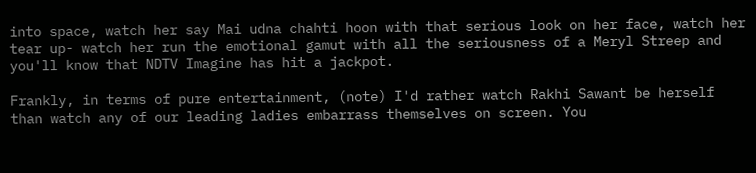into space, watch her say Mai udna chahti hoon with that serious look on her face, watch her tear up- watch her run the emotional gamut with all the seriousness of a Meryl Streep and you'll know that NDTV Imagine has hit a jackpot.

Frankly, in terms of pure entertainment, (note) I'd rather watch Rakhi Sawant be herself than watch any of our leading ladies embarrass themselves on screen. You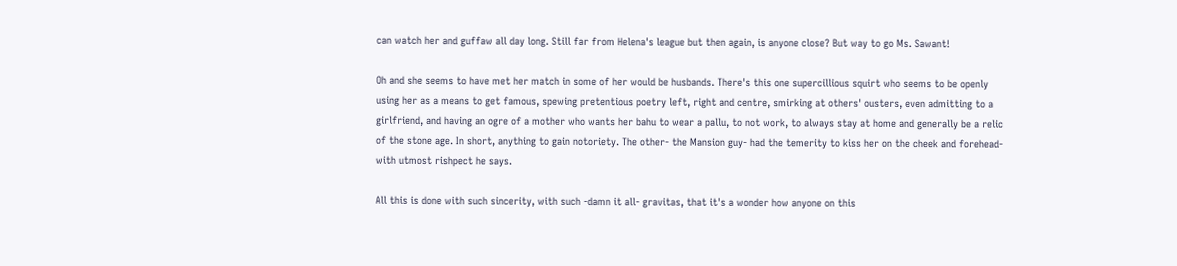can watch her and guffaw all day long. Still far from Helena's league but then again, is anyone close? But way to go Ms. Sawant!

Oh and she seems to have met her match in some of her would be husbands. There's this one supercillious squirt who seems to be openly using her as a means to get famous, spewing pretentious poetry left, right and centre, smirking at others' ousters, even admitting to a girlfriend, and having an ogre of a mother who wants her bahu to wear a pallu, to not work, to always stay at home and generally be a relic of the stone age. In short, anything to gain notoriety. The other- the Mansion guy- had the temerity to kiss her on the cheek and forehead- with utmost rishpect he says.

All this is done with such sincerity, with such -damn it all- gravitas, that it's a wonder how anyone on this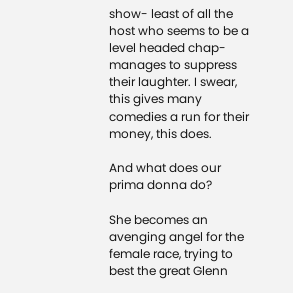show- least of all the host who seems to be a level headed chap- manages to suppress their laughter. I swear, this gives many comedies a run for their money, this does.

And what does our prima donna do?

She becomes an avenging angel for the female race, trying to best the great Glenn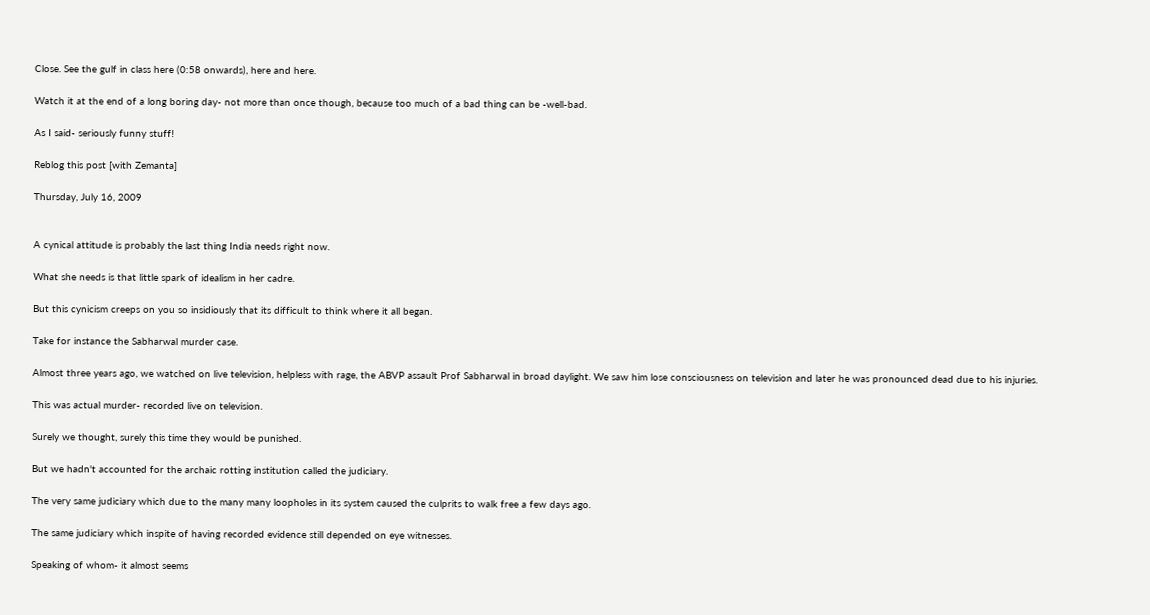Close. See the gulf in class here (0:58 onwards), here and here.

Watch it at the end of a long boring day- not more than once though, because too much of a bad thing can be -well-bad.

As I said- seriously funny stuff!

Reblog this post [with Zemanta]

Thursday, July 16, 2009


A cynical attitude is probably the last thing India needs right now.

What she needs is that little spark of idealism in her cadre.

But this cynicism creeps on you so insidiously that its difficult to think where it all began.

Take for instance the Sabharwal murder case.

Almost three years ago, we watched on live television, helpless with rage, the ABVP assault Prof Sabharwal in broad daylight. We saw him lose consciousness on television and later he was pronounced dead due to his injuries.

This was actual murder- recorded live on television.

Surely we thought, surely this time they would be punished.

But we hadn't accounted for the archaic rotting institution called the judiciary.

The very same judiciary which due to the many many loopholes in its system caused the culprits to walk free a few days ago.

The same judiciary which inspite of having recorded evidence still depended on eye witnesses.

Speaking of whom- it almost seems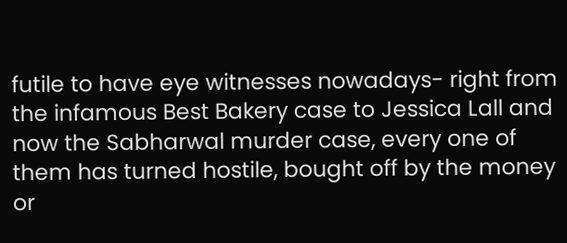futile to have eye witnesses nowadays- right from the infamous Best Bakery case to Jessica Lall and now the Sabharwal murder case, every one of them has turned hostile, bought off by the money or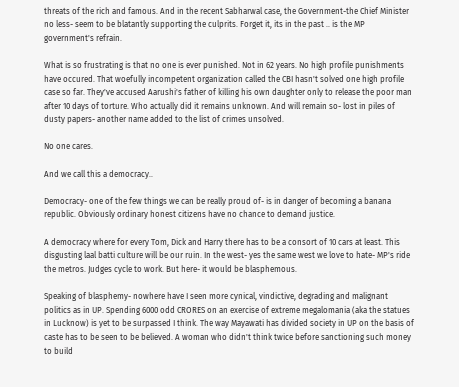threats of the rich and famous. And in the recent Sabharwal case, the Government-the Chief Minister no less- seem to be blatantly supporting the culprits. Forget it, its in the past .. is the MP government's refrain.

What is so frustrating is that no one is ever punished. Not in 62 years. No high profile punishments have occured. That woefully incompetent organization called the CBI hasn't solved one high profile case so far. They've accused Aarushi's father of killing his own daughter only to release the poor man after 10 days of torture. Who actually did it remains unknown. And will remain so- lost in piles of dusty papers- another name added to the list of crimes unsolved.

No one cares.

And we call this a democracy..

Democracy- one of the few things we can be really proud of- is in danger of becoming a banana republic. Obviously ordinary honest citizens have no chance to demand justice.

A democracy where for every Tom, Dick and Harry there has to be a consort of 10 cars at least. This disgusting laal batti culture will be our ruin. In the west- yes the same west we love to hate- MP's ride the metros. Judges cycle to work. But here- it would be blasphemous.

Speaking of blasphemy- nowhere have I seen more cynical, vindictive, degrading and malignant politics as in UP. Spending 6000 odd CRORES on an exercise of extreme megalomania (aka the statues in Lucknow) is yet to be surpassed I think. The way Mayawati has divided society in UP on the basis of caste has to be seen to be believed. A woman who didn't think twice before sanctioning such money to build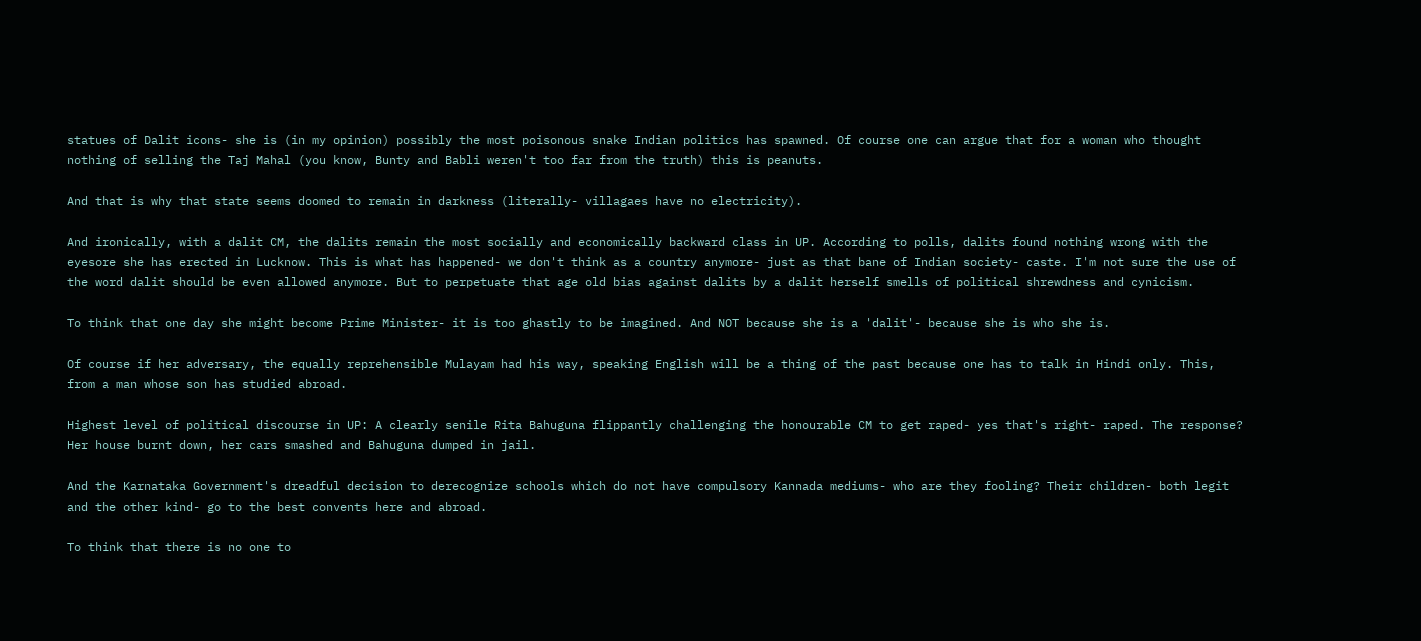statues of Dalit icons- she is (in my opinion) possibly the most poisonous snake Indian politics has spawned. Of course one can argue that for a woman who thought nothing of selling the Taj Mahal (you know, Bunty and Babli weren't too far from the truth) this is peanuts.

And that is why that state seems doomed to remain in darkness (literally- villagaes have no electricity).

And ironically, with a dalit CM, the dalits remain the most socially and economically backward class in UP. According to polls, dalits found nothing wrong with the eyesore she has erected in Lucknow. This is what has happened- we don't think as a country anymore- just as that bane of Indian society- caste. I'm not sure the use of the word dalit should be even allowed anymore. But to perpetuate that age old bias against dalits by a dalit herself smells of political shrewdness and cynicism.

To think that one day she might become Prime Minister- it is too ghastly to be imagined. And NOT because she is a 'dalit'- because she is who she is.

Of course if her adversary, the equally reprehensible Mulayam had his way, speaking English will be a thing of the past because one has to talk in Hindi only. This, from a man whose son has studied abroad.

Highest level of political discourse in UP: A clearly senile Rita Bahuguna flippantly challenging the honourable CM to get raped- yes that's right- raped. The response? Her house burnt down, her cars smashed and Bahuguna dumped in jail.

And the Karnataka Government's dreadful decision to derecognize schools which do not have compulsory Kannada mediums- who are they fooling? Their children- both legit and the other kind- go to the best convents here and abroad.

To think that there is no one to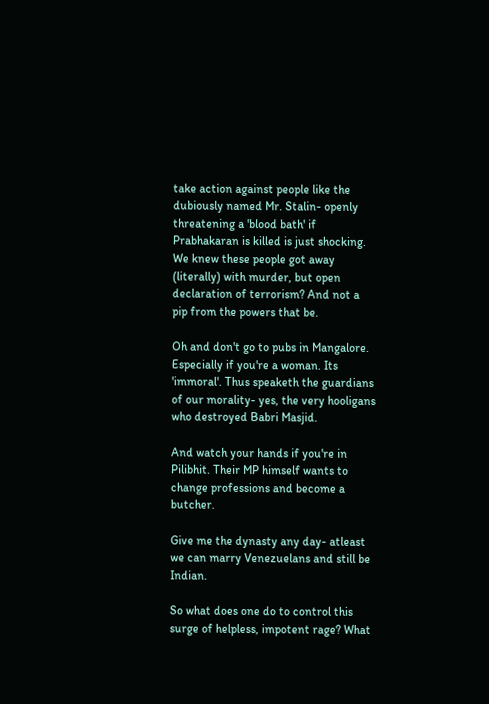take action against people like the dubiously named Mr. Stalin- openly threatening a 'blood bath' if Prabhakaran is killed is just shocking. We knew these people got away (literally) with murder, but open declaration of terrorism? And not a pip from the powers that be.

Oh and don't go to pubs in Mangalore. Especially if you're a woman. Its 'immoral'. Thus speaketh the guardians of our morality- yes, the very hooligans who destroyed Babri Masjid.

And watch your hands if you're in Pilibhit. Their MP himself wants to change professions and become a butcher.

Give me the dynasty any day- atleast we can marry Venezuelans and still be Indian.

So what does one do to control this surge of helpless, impotent rage? What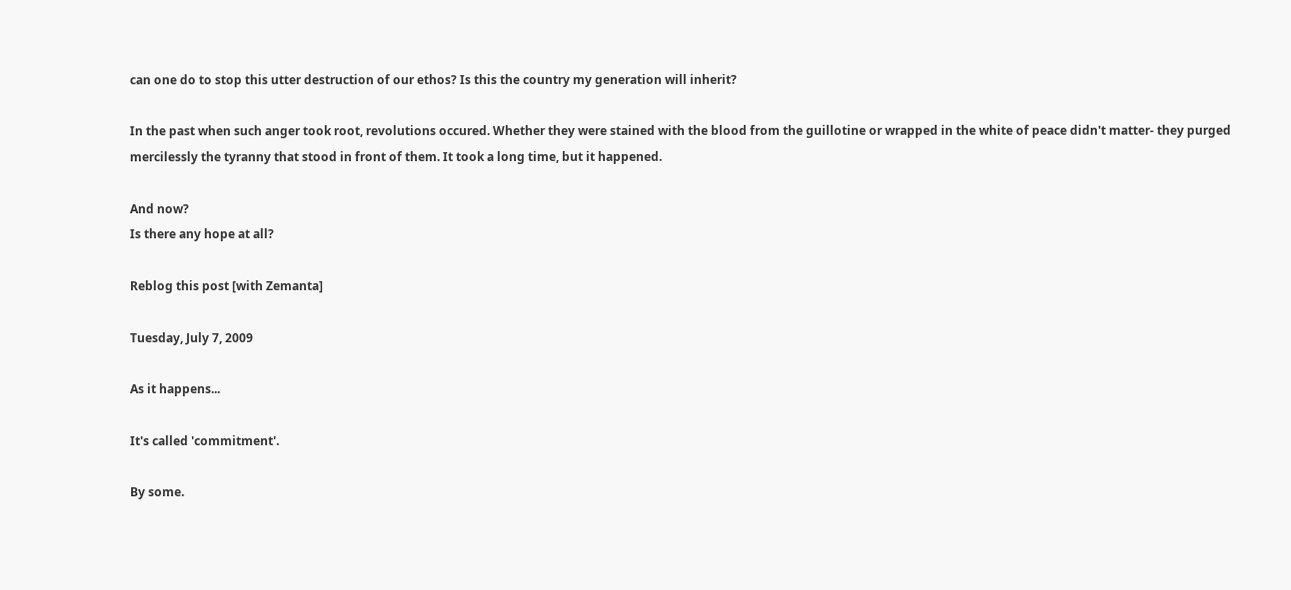can one do to stop this utter destruction of our ethos? Is this the country my generation will inherit?

In the past when such anger took root, revolutions occured. Whether they were stained with the blood from the guillotine or wrapped in the white of peace didn't matter- they purged mercilessly the tyranny that stood in front of them. It took a long time, but it happened.

And now?
Is there any hope at all?

Reblog this post [with Zemanta]

Tuesday, July 7, 2009

As it happens...

It's called 'commitment'.

By some.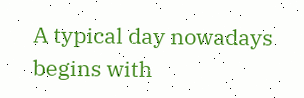A typical day nowadays begins with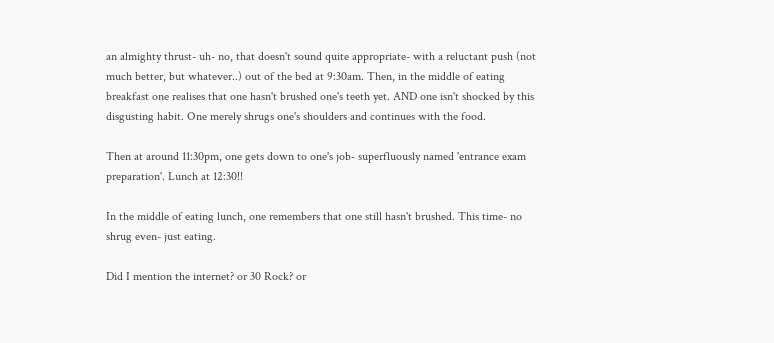an almighty thrust- uh- no, that doesn't sound quite appropriate- with a reluctant push (not much better, but whatever..) out of the bed at 9:30am. Then, in the middle of eating breakfast one realises that one hasn't brushed one's teeth yet. AND one isn't shocked by this disgusting habit. One merely shrugs one's shoulders and continues with the food.

Then at around 11:30pm, one gets down to one's job- superfluously named 'entrance exam preparation'. Lunch at 12:30!!

In the middle of eating lunch, one remembers that one still hasn't brushed. This time- no shrug even- just eating.

Did I mention the internet? or 30 Rock? or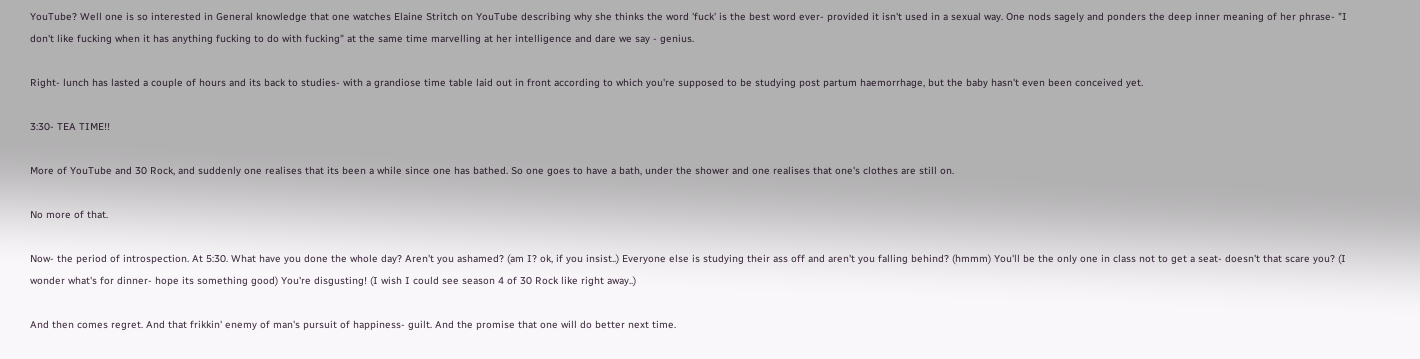YouTube? Well one is so interested in General knowledge that one watches Elaine Stritch on YouTube describing why she thinks the word 'fuck' is the best word ever- provided it isn't used in a sexual way. One nods sagely and ponders the deep inner meaning of her phrase- "I don't like fucking when it has anything fucking to do with fucking" at the same time marvelling at her intelligence and dare we say - genius.

Right- lunch has lasted a couple of hours and its back to studies- with a grandiose time table laid out in front according to which you're supposed to be studying post partum haemorrhage, but the baby hasn't even been conceived yet.

3:30- TEA TIME!!

More of YouTube and 30 Rock, and suddenly one realises that its been a while since one has bathed. So one goes to have a bath, under the shower and one realises that one's clothes are still on.

No more of that.

Now- the period of introspection. At 5:30. What have you done the whole day? Aren't you ashamed? (am I? ok, if you insist..) Everyone else is studying their ass off and aren't you falling behind? (hmmm) You'll be the only one in class not to get a seat- doesn't that scare you? (I wonder what's for dinner- hope its something good) You're disgusting! (I wish I could see season 4 of 30 Rock like right away..)

And then comes regret. And that frikkin' enemy of man's pursuit of happiness- guilt. And the promise that one will do better next time.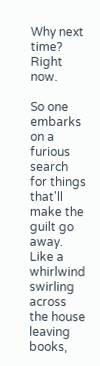Why next time? Right now.

So one embarks on a furious search for things that'll make the guilt go away. Like a whirlwind swirling across the house leaving books,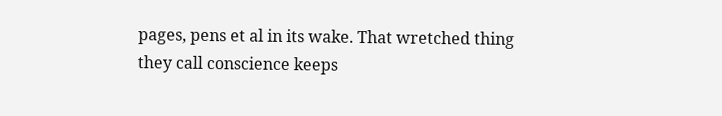pages, pens et al in its wake. That wretched thing they call conscience keeps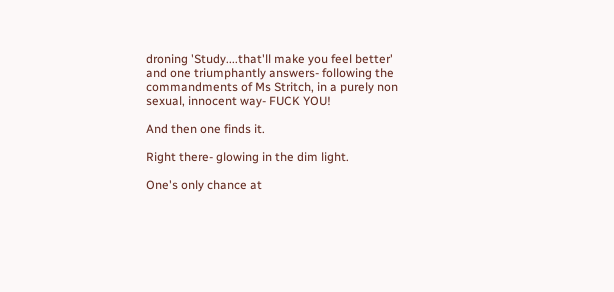droning 'Study....that'll make you feel better' and one triumphantly answers- following the commandments of Ms Stritch, in a purely non sexual, innocent way- FUCK YOU!

And then one finds it.

Right there- glowing in the dim light.

One's only chance at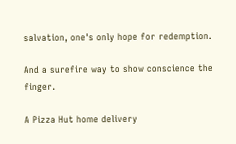salvation, one's only hope for redemption.

And a surefire way to show conscience the finger.

A Pizza Hut home delivery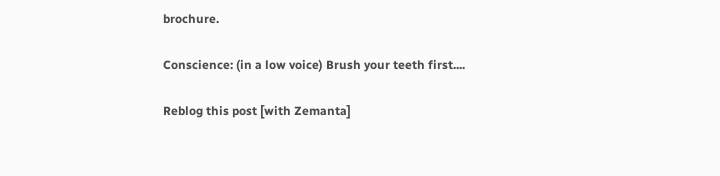brochure.

Conscience: (in a low voice) Brush your teeth first....

Reblog this post [with Zemanta]